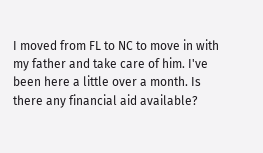I moved from FL to NC to move in with my father and take care of him. I've been here a little over a month. Is there any financial aid available?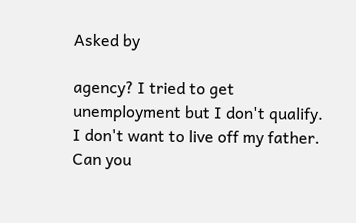Asked by

agency? I tried to get unemployment but I don't qualify. I don't want to live off my father. Can you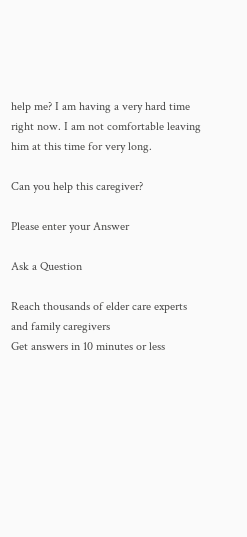help me? I am having a very hard time right now. I am not comfortable leaving him at this time for very long.

Can you help this caregiver?

Please enter your Answer

Ask a Question

Reach thousands of elder care experts and family caregivers
Get answers in 10 minutes or less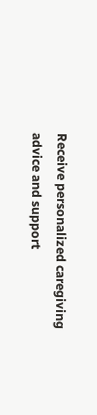Receive personalized caregiving advice and support